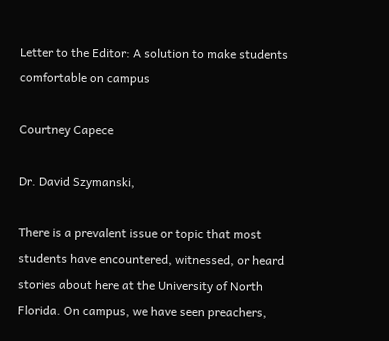Letter to the Editor: A solution to make students comfortable on campus

Courtney Capece

Dr. David Szymanski,

There is a prevalent issue or topic that most students have encountered, witnessed, or heard stories about here at the University of North Florida. On campus, we have seen preachers,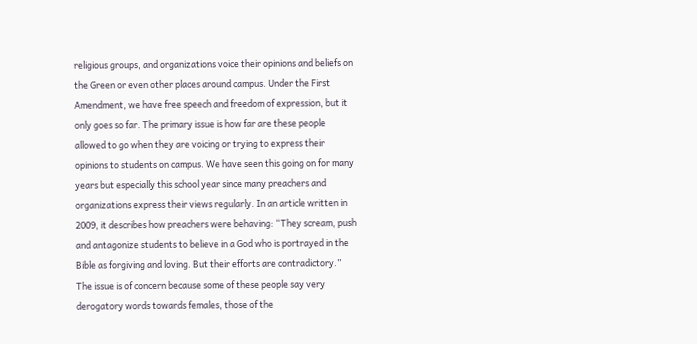religious groups, and organizations voice their opinions and beliefs on the Green or even other places around campus. Under the First Amendment, we have free speech and freedom of expression, but it only goes so far. The primary issue is how far are these people allowed to go when they are voicing or trying to express their opinions to students on campus. We have seen this going on for many years but especially this school year since many preachers and organizations express their views regularly. In an article written in 2009, it describes how preachers were behaving: “They scream, push and antagonize students to believe in a God who is portrayed in the Bible as forgiving and loving. But their efforts are contradictory.” The issue is of concern because some of these people say very derogatory words towards females, those of the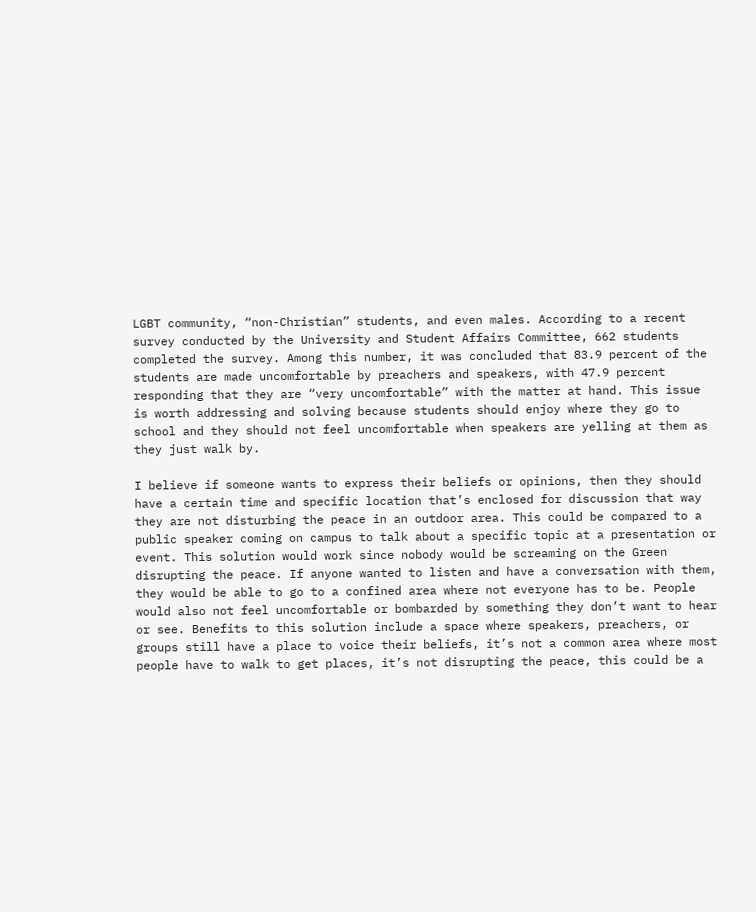LGBT community, “non-Christian” students, and even males. According to a recent survey conducted by the University and Student Affairs Committee, 662 students completed the survey. Among this number, it was concluded that 83.9 percent of the students are made uncomfortable by preachers and speakers, with 47.9 percent responding that they are “very uncomfortable” with the matter at hand. This issue is worth addressing and solving because students should enjoy where they go to school and they should not feel uncomfortable when speakers are yelling at them as they just walk by.

I believe if someone wants to express their beliefs or opinions, then they should have a certain time and specific location that’s enclosed for discussion that way they are not disturbing the peace in an outdoor area. This could be compared to a public speaker coming on campus to talk about a specific topic at a presentation or event. This solution would work since nobody would be screaming on the Green disrupting the peace. If anyone wanted to listen and have a conversation with them, they would be able to go to a confined area where not everyone has to be. People would also not feel uncomfortable or bombarded by something they don’t want to hear or see. Benefits to this solution include a space where speakers, preachers, or groups still have a place to voice their beliefs, it’s not a common area where most people have to walk to get places, it’s not disrupting the peace, this could be a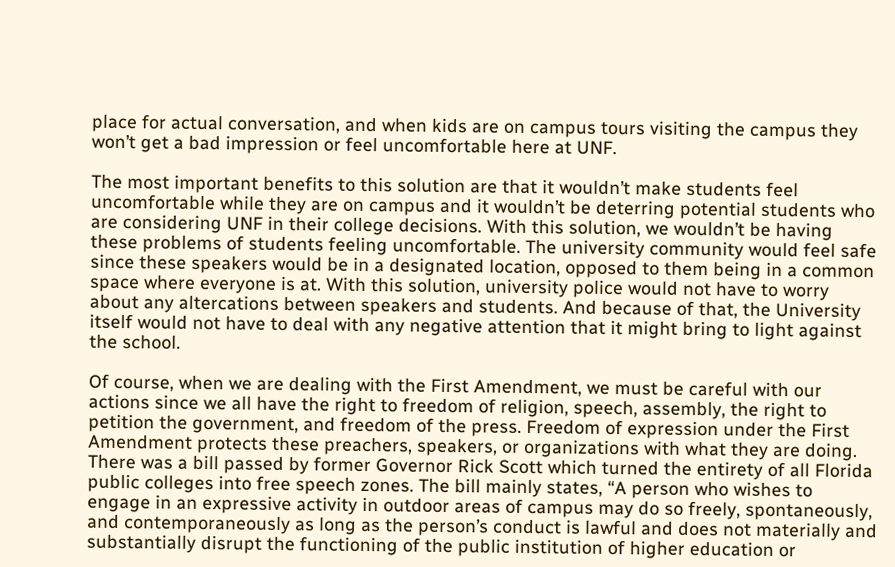place for actual conversation, and when kids are on campus tours visiting the campus they won’t get a bad impression or feel uncomfortable here at UNF.

The most important benefits to this solution are that it wouldn’t make students feel uncomfortable while they are on campus and it wouldn’t be deterring potential students who are considering UNF in their college decisions. With this solution, we wouldn’t be having these problems of students feeling uncomfortable. The university community would feel safe since these speakers would be in a designated location, opposed to them being in a common space where everyone is at. With this solution, university police would not have to worry about any altercations between speakers and students. And because of that, the University itself would not have to deal with any negative attention that it might bring to light against the school.

Of course, when we are dealing with the First Amendment, we must be careful with our actions since we all have the right to freedom of religion, speech, assembly, the right to petition the government, and freedom of the press. Freedom of expression under the First Amendment protects these preachers, speakers, or organizations with what they are doing. There was a bill passed by former Governor Rick Scott which turned the entirety of all Florida public colleges into free speech zones. The bill mainly states, “A person who wishes to engage in an expressive activity in outdoor areas of campus may do so freely, spontaneously, and contemporaneously as long as the person’s conduct is lawful and does not materially and substantially disrupt the functioning of the public institution of higher education or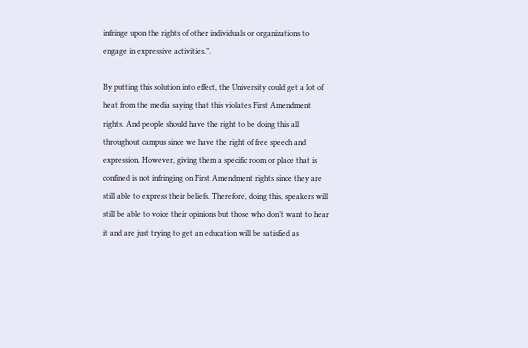infringe upon the rights of other individuals or organizations to engage in expressive activities.”.

By putting this solution into effect, the University could get a lot of heat from the media saying that this violates First Amendment rights. And people should have the right to be doing this all throughout campus since we have the right of free speech and expression. However, giving them a specific room or place that is confined is not infringing on First Amendment rights since they are still able to express their beliefs. Therefore, doing this, speakers will still be able to voice their opinions but those who don’t want to hear it and are just trying to get an education will be satisfied as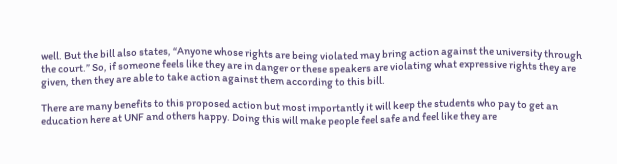well. But the bill also states, “Anyone whose rights are being violated may bring action against the university through the court.” So, if someone feels like they are in danger or these speakers are violating what expressive rights they are given, then they are able to take action against them according to this bill.

There are many benefits to this proposed action but most importantly it will keep the students who pay to get an education here at UNF and others happy. Doing this will make people feel safe and feel like they are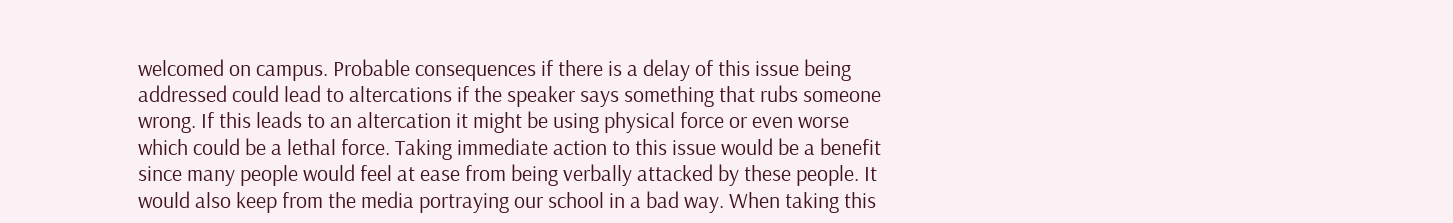welcomed on campus. Probable consequences if there is a delay of this issue being addressed could lead to altercations if the speaker says something that rubs someone wrong. If this leads to an altercation it might be using physical force or even worse which could be a lethal force. Taking immediate action to this issue would be a benefit since many people would feel at ease from being verbally attacked by these people. It would also keep from the media portraying our school in a bad way. When taking this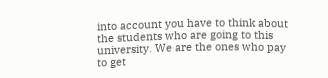into account you have to think about the students who are going to this university. We are the ones who pay to get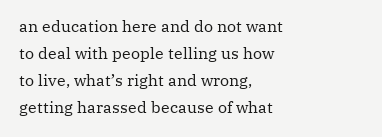an education here and do not want to deal with people telling us how to live, what’s right and wrong, getting harassed because of what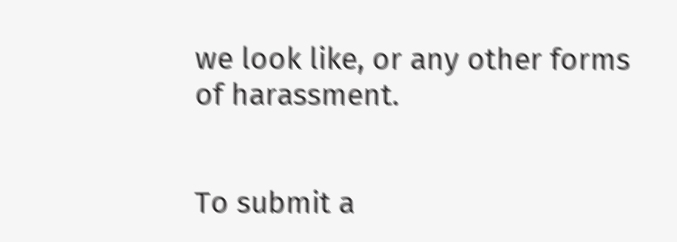we look like, or any other forms of harassment.


To submit a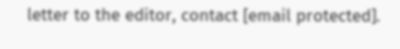letter to the editor, contact [email protected].